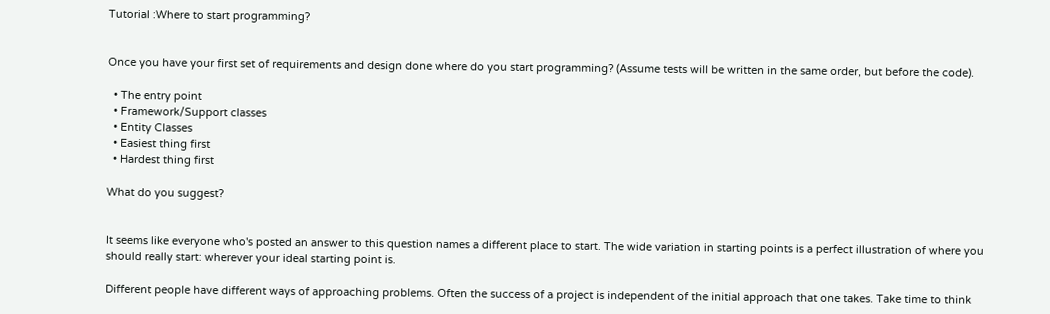Tutorial :Where to start programming?


Once you have your first set of requirements and design done where do you start programming? (Assume tests will be written in the same order, but before the code).

  • The entry point
  • Framework/Support classes
  • Entity Classes
  • Easiest thing first
  • Hardest thing first

What do you suggest?


It seems like everyone who's posted an answer to this question names a different place to start. The wide variation in starting points is a perfect illustration of where you should really start: wherever your ideal starting point is.

Different people have different ways of approaching problems. Often the success of a project is independent of the initial approach that one takes. Take time to think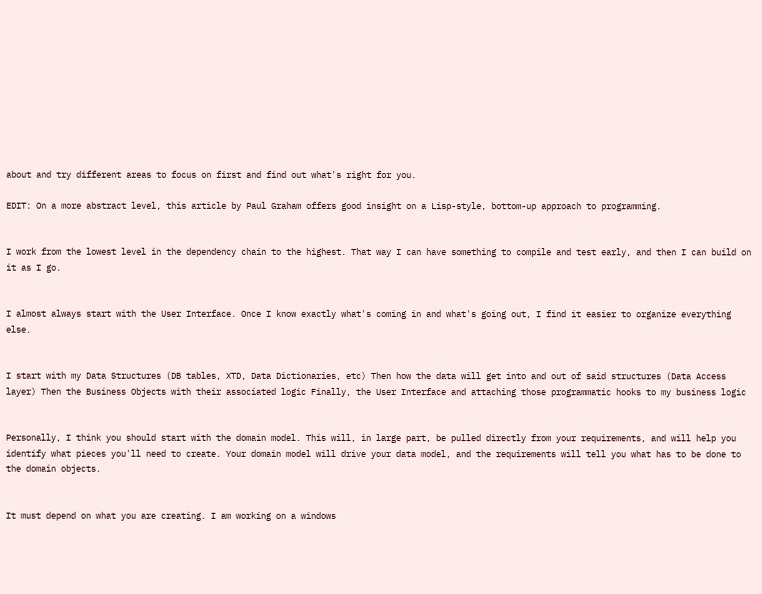about and try different areas to focus on first and find out what's right for you.

EDIT: On a more abstract level, this article by Paul Graham offers good insight on a Lisp-style, bottom-up approach to programming.


I work from the lowest level in the dependency chain to the highest. That way I can have something to compile and test early, and then I can build on it as I go.


I almost always start with the User Interface. Once I know exactly what's coming in and what's going out, I find it easier to organize everything else.


I start with my Data Structures (DB tables, XTD, Data Dictionaries, etc) Then how the data will get into and out of said structures (Data Access layer) Then the Business Objects with their associated logic Finally, the User Interface and attaching those programmatic hooks to my business logic


Personally, I think you should start with the domain model. This will, in large part, be pulled directly from your requirements, and will help you identify what pieces you'll need to create. Your domain model will drive your data model, and the requirements will tell you what has to be done to the domain objects.


It must depend on what you are creating. I am working on a windows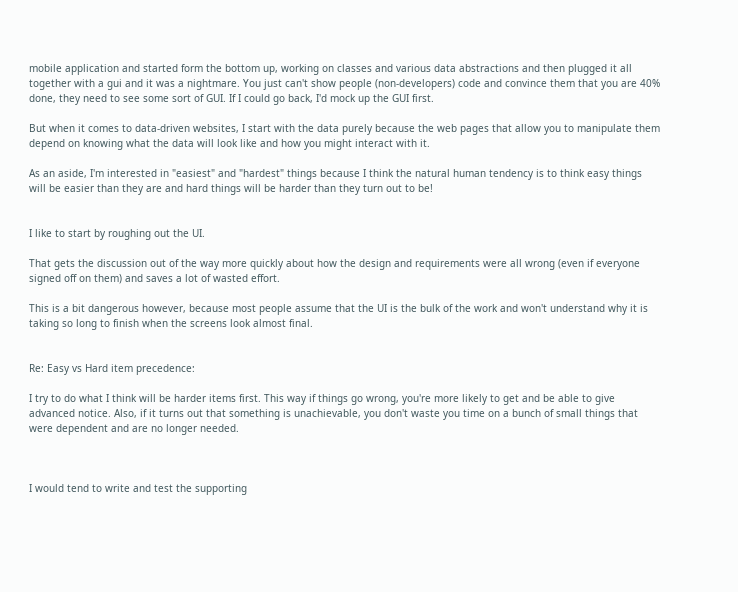mobile application and started form the bottom up, working on classes and various data abstractions and then plugged it all together with a gui and it was a nightmare. You just can't show people (non-developers) code and convince them that you are 40% done, they need to see some sort of GUI. If I could go back, I'd mock up the GUI first.

But when it comes to data-driven websites, I start with the data purely because the web pages that allow you to manipulate them depend on knowing what the data will look like and how you might interact with it.

As an aside, I'm interested in "easiest" and "hardest" things because I think the natural human tendency is to think easy things will be easier than they are and hard things will be harder than they turn out to be!


I like to start by roughing out the UI.

That gets the discussion out of the way more quickly about how the design and requirements were all wrong (even if everyone signed off on them) and saves a lot of wasted effort.

This is a bit dangerous however, because most people assume that the UI is the bulk of the work and won't understand why it is taking so long to finish when the screens look almost final.


Re: Easy vs Hard item precedence:

I try to do what I think will be harder items first. This way if things go wrong, you're more likely to get and be able to give advanced notice. Also, if it turns out that something is unachievable, you don't waste you time on a bunch of small things that were dependent and are no longer needed.



I would tend to write and test the supporting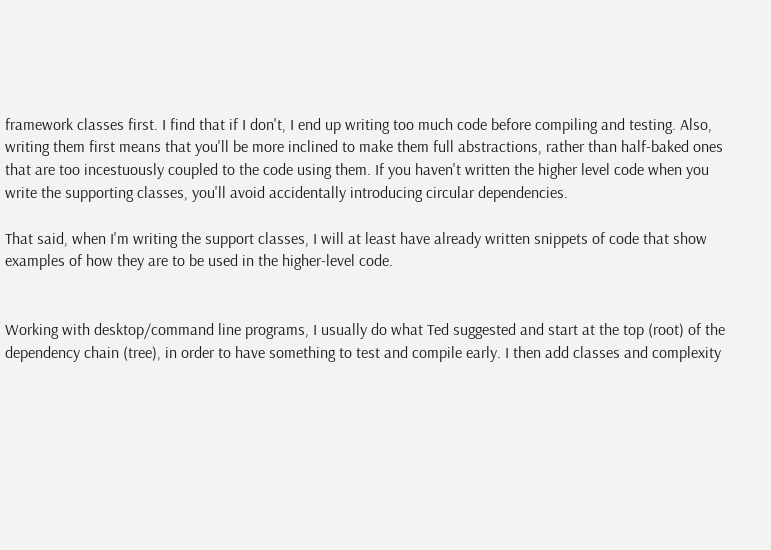framework classes first. I find that if I don't, I end up writing too much code before compiling and testing. Also, writing them first means that you'll be more inclined to make them full abstractions, rather than half-baked ones that are too incestuously coupled to the code using them. If you haven't written the higher level code when you write the supporting classes, you'll avoid accidentally introducing circular dependencies.

That said, when I'm writing the support classes, I will at least have already written snippets of code that show examples of how they are to be used in the higher-level code.


Working with desktop/command line programs, I usually do what Ted suggested and start at the top (root) of the dependency chain (tree), in order to have something to test and compile early. I then add classes and complexity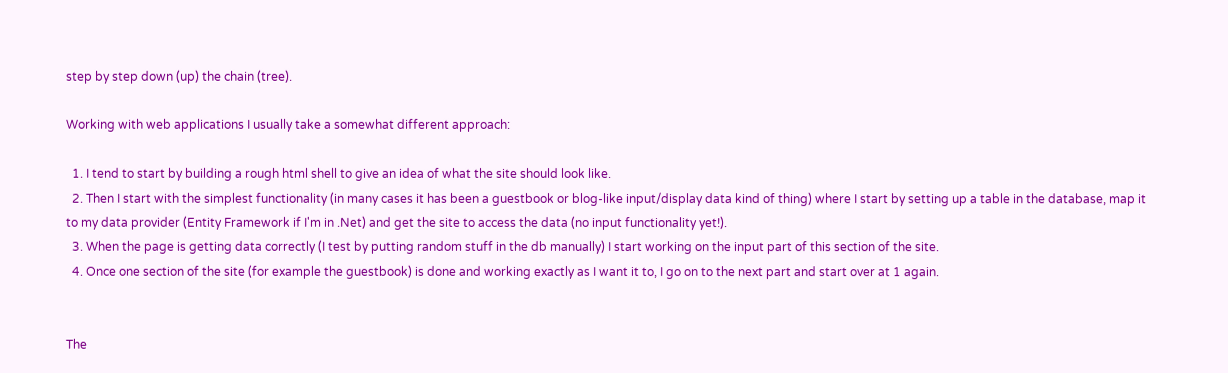step by step down (up) the chain (tree).

Working with web applications I usually take a somewhat different approach:

  1. I tend to start by building a rough html shell to give an idea of what the site should look like.
  2. Then I start with the simplest functionality (in many cases it has been a guestbook or blog-like input/display data kind of thing) where I start by setting up a table in the database, map it to my data provider (Entity Framework if I'm in .Net) and get the site to access the data (no input functionality yet!).
  3. When the page is getting data correctly (I test by putting random stuff in the db manually) I start working on the input part of this section of the site.
  4. Once one section of the site (for example the guestbook) is done and working exactly as I want it to, I go on to the next part and start over at 1 again.


The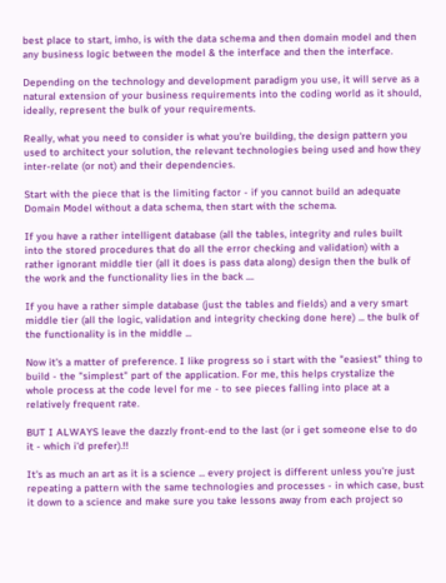best place to start, imho, is with the data schema and then domain model and then any business logic between the model & the interface and then the interface.

Depending on the technology and development paradigm you use, it will serve as a natural extension of your business requirements into the coding world as it should, ideally, represent the bulk of your requirements.

Really, what you need to consider is what you're building, the design pattern you used to architect your solution, the relevant technologies being used and how they inter-relate (or not) and their dependencies.

Start with the piece that is the limiting factor - if you cannot build an adequate Domain Model without a data schema, then start with the schema.

If you have a rather intelligent database (all the tables, integrity and rules built into the stored procedures that do all the error checking and validation) with a rather ignorant middle tier (all it does is pass data along) design then the bulk of the work and the functionality lies in the back ....

If you have a rather simple database (just the tables and fields) and a very smart middle tier (all the logic, validation and integrity checking done here) ... the bulk of the functionality is in the middle ...

Now it's a matter of preference. I like progress so i start with the "easiest" thing to build - the "simplest" part of the application. For me, this helps crystalize the whole process at the code level for me - to see pieces falling into place at a relatively frequent rate.

BUT I ALWAYS leave the dazzly front-end to the last (or i get someone else to do it - which i'd prefer).!!

It's as much an art as it is a science ... every project is different unless you're just repeating a pattern with the same technologies and processes - in which case, bust it down to a science and make sure you take lessons away from each project so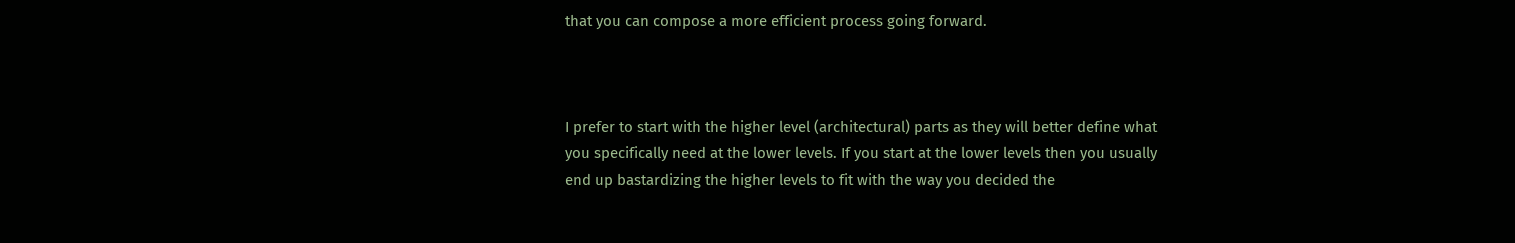that you can compose a more efficient process going forward.



I prefer to start with the higher level (architectural) parts as they will better define what you specifically need at the lower levels. If you start at the lower levels then you usually end up bastardizing the higher levels to fit with the way you decided the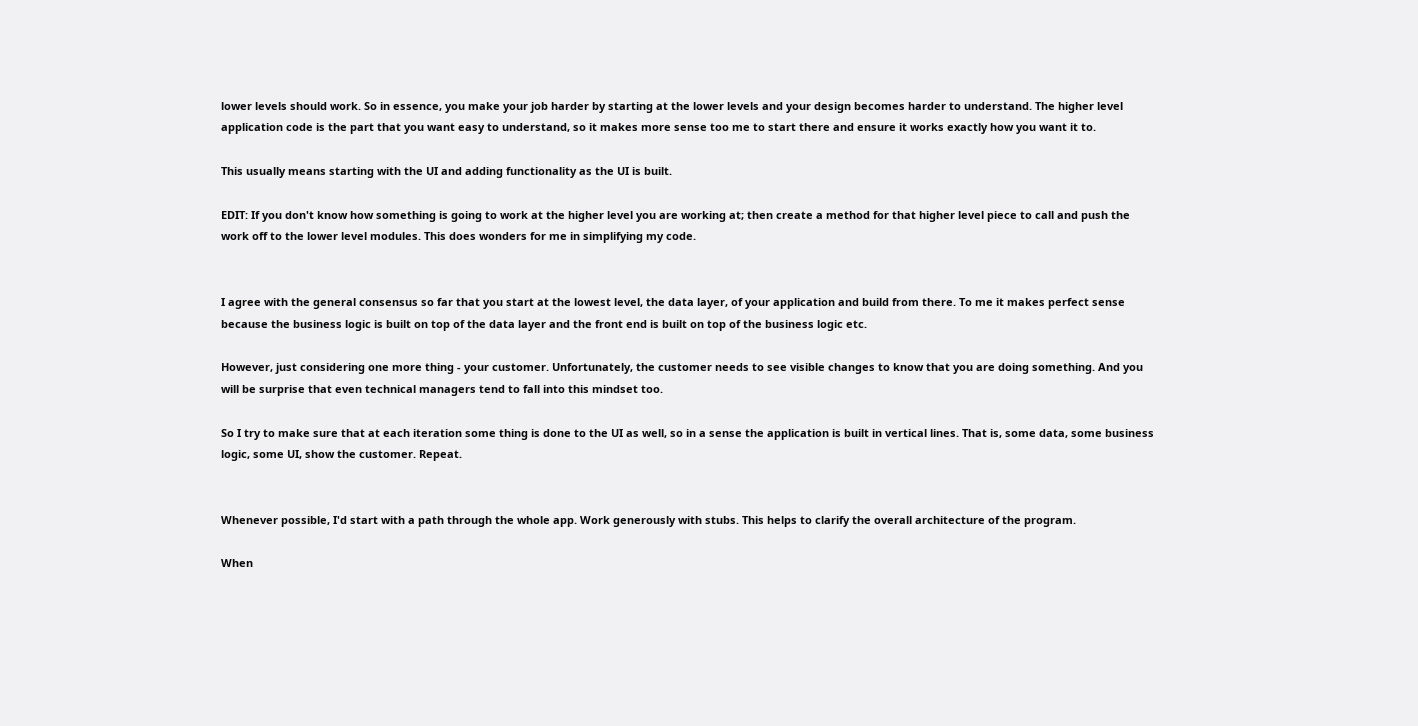lower levels should work. So in essence, you make your job harder by starting at the lower levels and your design becomes harder to understand. The higher level application code is the part that you want easy to understand, so it makes more sense too me to start there and ensure it works exactly how you want it to.

This usually means starting with the UI and adding functionality as the UI is built.

EDIT: If you don't know how something is going to work at the higher level you are working at; then create a method for that higher level piece to call and push the work off to the lower level modules. This does wonders for me in simplifying my code.


I agree with the general consensus so far that you start at the lowest level, the data layer, of your application and build from there. To me it makes perfect sense because the business logic is built on top of the data layer and the front end is built on top of the business logic etc.

However, just considering one more thing - your customer. Unfortunately, the customer needs to see visible changes to know that you are doing something. And you will be surprise that even technical managers tend to fall into this mindset too.

So I try to make sure that at each iteration some thing is done to the UI as well, so in a sense the application is built in vertical lines. That is, some data, some business logic, some UI, show the customer. Repeat.


Whenever possible, I'd start with a path through the whole app. Work generously with stubs. This helps to clarify the overall architecture of the program.

When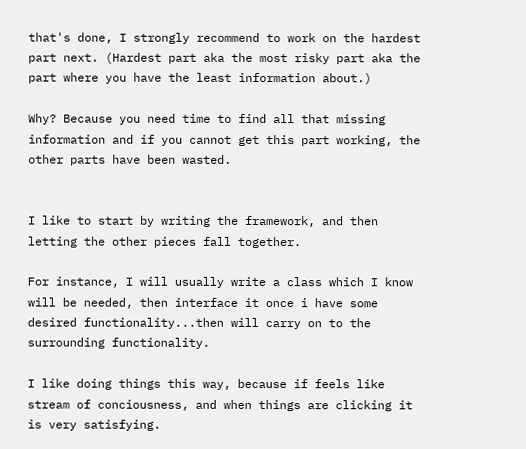that's done, I strongly recommend to work on the hardest part next. (Hardest part aka the most risky part aka the part where you have the least information about.)

Why? Because you need time to find all that missing information and if you cannot get this part working, the other parts have been wasted.


I like to start by writing the framework, and then letting the other pieces fall together.

For instance, I will usually write a class which I know will be needed, then interface it once i have some desired functionality...then will carry on to the surrounding functionality.

I like doing things this way, because if feels like stream of conciousness, and when things are clicking it is very satisfying.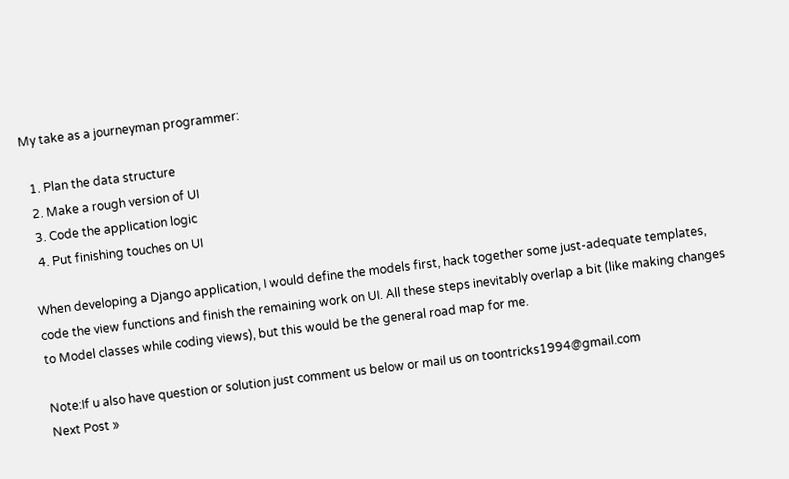My take as a journeyman programmer:

  1. Plan the data structure
  2. Make a rough version of UI
  3. Code the application logic
  4. Put finishing touches on UI

When developing a Django application, I would define the models first, hack together some just-adequate templates, code the view functions and finish the remaining work on UI. All these steps inevitably overlap a bit (like making changes to Model classes while coding views), but this would be the general road map for me.

Note:If u also have question or solution just comment us below or mail us on toontricks1994@gmail.com
Next Post »